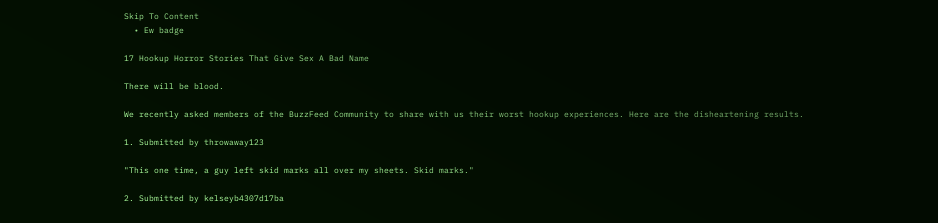Skip To Content
  • Ew badge

17 Hookup Horror Stories That Give Sex A Bad Name

There will be blood.

We recently asked members of the BuzzFeed Community to share with us their worst hookup experiences. Here are the disheartening results.

1. Submitted by throwaway123

"This one time, a guy left skid marks all over my sheets. Skid marks."

2. Submitted by kelseyb4307d17ba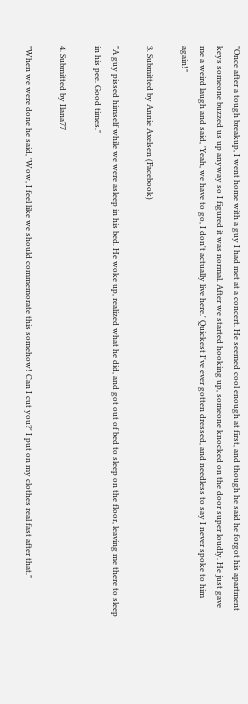"Once after a tough breakup, I went home with a guy I had met at a concert. He seemed cool enough at first, and though he said he forgot his apartment keys someone buzzed us up anyway so I figured it was normal. After we started hooking up, someone knocked on the door super loudly. He just gave me a weird laugh and said, 'Yeah, we have to go, I don't actually live here.' Quickest I've ever gotten dressed, and needless to say I never spoke to him again!"

3. Submitted by Annie Axelsen (Facebook)

"A guy pissed himself while we were asleep in his bed. He woke up, realized what he did, and got out of bed to sleep on the floor, leaving me there to sleep in his pee. Good times."

4. Submitted by Ilana77

"When we were done he said, 'Wow, I feel like we should commemorate this somehow! Can I cut you?' I put on my clothes real fast after that."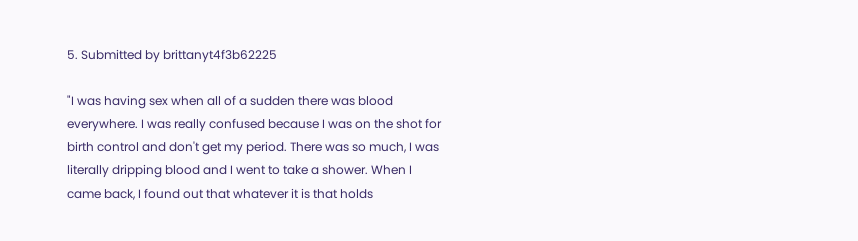5. Submitted by brittanyt4f3b62225

"I was having sex when all of a sudden there was blood everywhere. I was really confused because I was on the shot for birth control and don't get my period. There was so much, I was literally dripping blood and I went to take a shower. When I came back, I found out that whatever it is that holds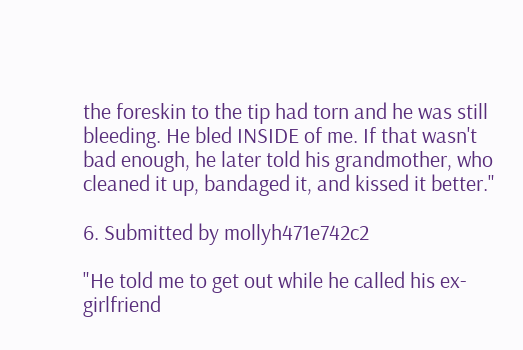the foreskin to the tip had torn and he was still bleeding. He bled INSIDE of me. If that wasn't bad enough, he later told his grandmother, who cleaned it up, bandaged it, and kissed it better."

6. Submitted by mollyh471e742c2

"He told me to get out while he called his ex-girlfriend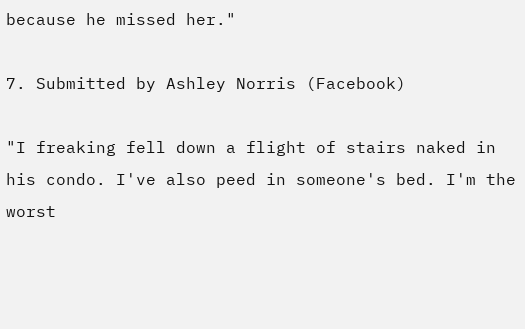because he missed her."

7. Submitted by Ashley Norris (Facebook)

"I freaking fell down a flight of stairs naked in his condo. I've also peed in someone's bed. I'm the worst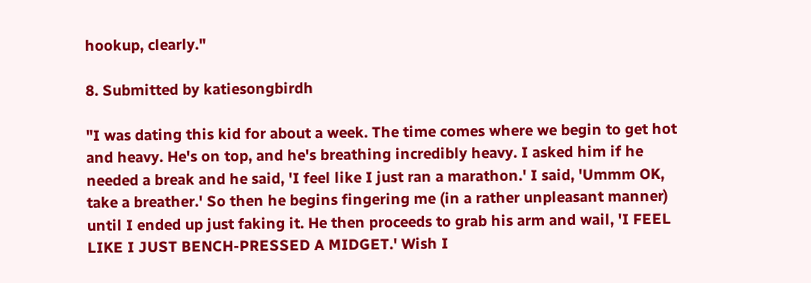hookup, clearly."

8. Submitted by katiesongbirdh

"I was dating this kid for about a week. The time comes where we begin to get hot and heavy. He's on top, and he's breathing incredibly heavy. I asked him if he needed a break and he said, 'I feel like I just ran a marathon.' I said, 'Ummm OK, take a breather.' So then he begins fingering me (in a rather unpleasant manner) until I ended up just faking it. He then proceeds to grab his arm and wail, 'I FEEL LIKE I JUST BENCH-PRESSED A MIDGET.' Wish I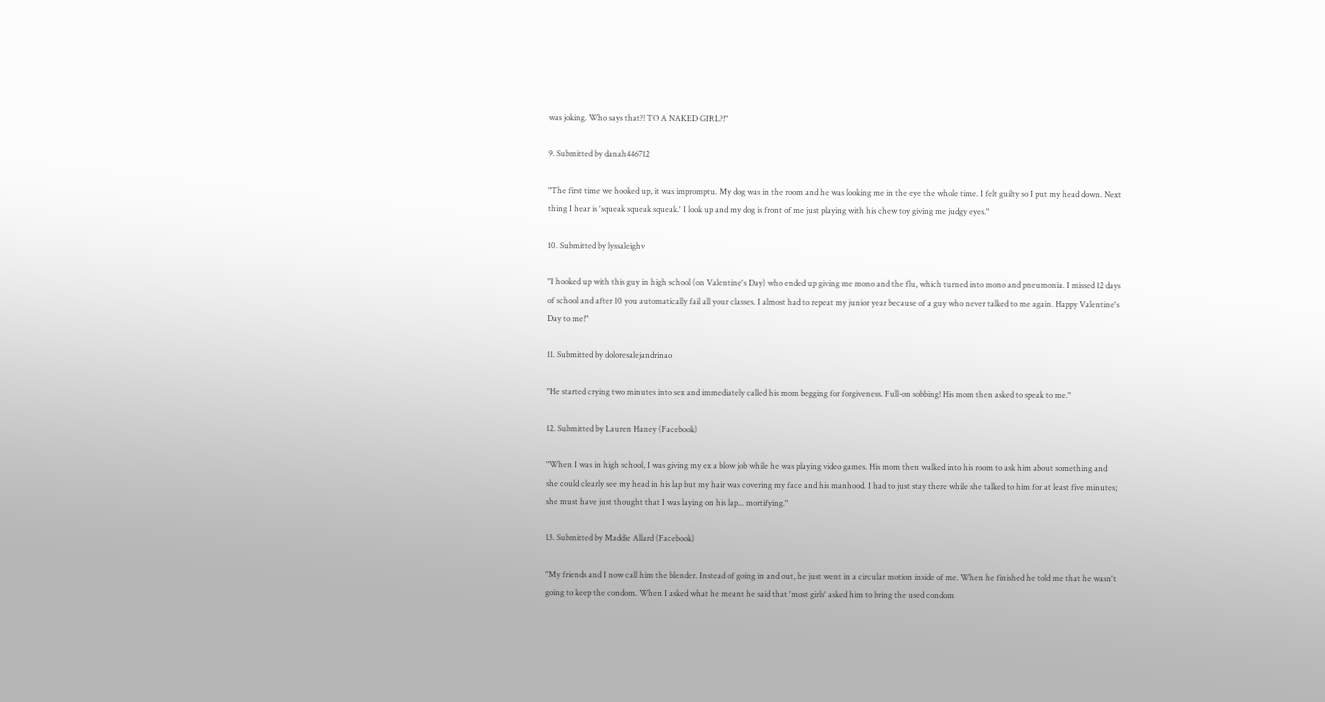was joking. Who says that?! TO A NAKED GIRL?!"

9. Submitted by danah446712

"The first time we hooked up, it was impromptu. My dog was in the room and he was looking me in the eye the whole time. I felt guilty so I put my head down. Next thing I hear is 'squeak squeak squeak.' I look up and my dog is front of me just playing with his chew toy giving me judgy eyes."

10. Submitted by lyssaleighv

"I hooked up with this guy in high school (on Valentine's Day) who ended up giving me mono and the flu, which turned into mono and pneumonia. I missed 12 days of school and after 10 you automatically fail all your classes. I almost had to repeat my junior year because of a guy who never talked to me again. Happy Valentine's Day to me!"

11. Submitted by doloresalejandrinao

"He started crying two minutes into sex and immediately called his mom begging for forgiveness. Full-on sobbing! His mom then asked to speak to me."

12. Submitted by Lauren Haney (Facebook)

"When I was in high school, I was giving my ex a blow job while he was playing video games. His mom then walked into his room to ask him about something and she could clearly see my head in his lap but my hair was covering my face and his manhood. I had to just stay there while she talked to him for at least five minutes; she must have just thought that I was laying on his lap... mortifying."

13. Submitted by Maddie Allard (Facebook)

"My friends and I now call him the blender. Instead of going in and out, he just went in a circular motion inside of me. When he finished he told me that he wasn't going to keep the condom. When I asked what he meant he said that 'most girls' asked him to bring the used condom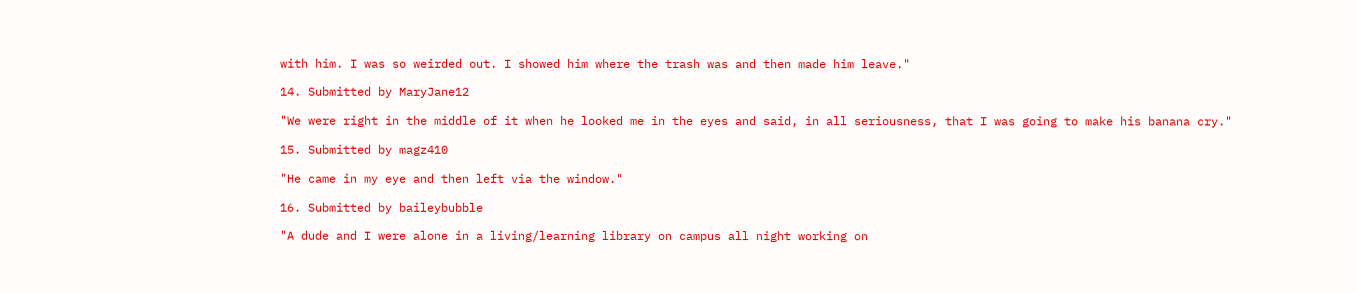with him. I was so weirded out. I showed him where the trash was and then made him leave."

14. Submitted by MaryJane12

"We were right in the middle of it when he looked me in the eyes and said, in all seriousness, that I was going to make his banana cry."

15. Submitted by magz410

"He came in my eye and then left via the window."

16. Submitted by baileybubble

"A dude and I were alone in a living/learning library on campus all night working on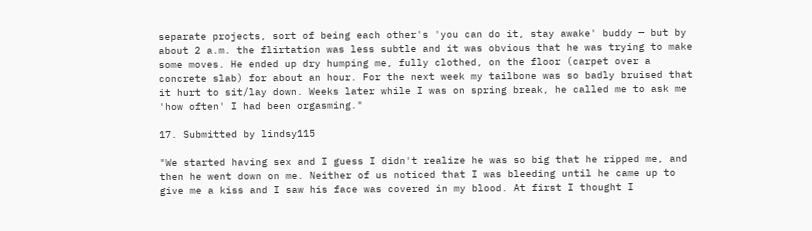separate projects, sort of being each other's 'you can do it, stay awake' buddy — but by about 2 a.m. the flirtation was less subtle and it was obvious that he was trying to make some moves. He ended up dry humping me, fully clothed, on the floor (carpet over a concrete slab) for about an hour. For the next week my tailbone was so badly bruised that it hurt to sit/lay down. Weeks later while I was on spring break, he called me to ask me 'how often' I had been orgasming."

17. Submitted by lindsy115

"We started having sex and I guess I didn't realize he was so big that he ripped me, and then he went down on me. Neither of us noticed that I was bleeding until he came up to give me a kiss and I saw his face was covered in my blood. At first I thought I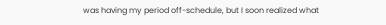was having my period off-schedule, but I soon realized what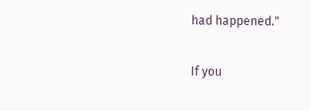had happened."

If you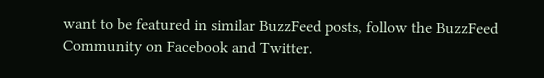want to be featured in similar BuzzFeed posts, follow the BuzzFeed Community on Facebook and Twitter.